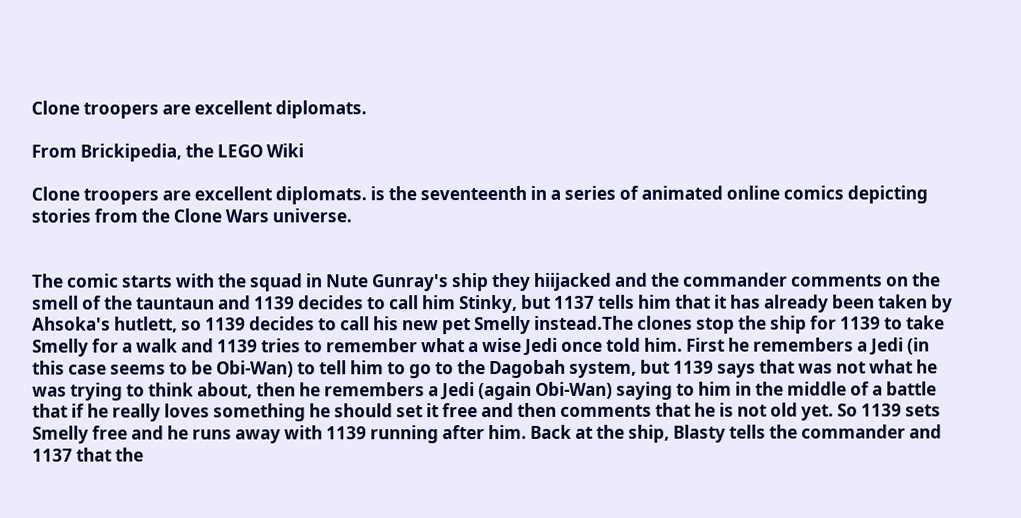Clone troopers are excellent diplomats.

From Brickipedia, the LEGO Wiki

Clone troopers are excellent diplomats. is the seventeenth in a series of animated online comics depicting stories from the Clone Wars universe.


The comic starts with the squad in Nute Gunray's ship they hiijacked and the commander comments on the smell of the tauntaun and 1139 decides to call him Stinky, but 1137 tells him that it has already been taken by Ahsoka's hutlett, so 1139 decides to call his new pet Smelly instead.The clones stop the ship for 1139 to take Smelly for a walk and 1139 tries to remember what a wise Jedi once told him. First he remembers a Jedi (in this case seems to be Obi-Wan) to tell him to go to the Dagobah system, but 1139 says that was not what he was trying to think about, then he remembers a Jedi (again Obi-Wan) saying to him in the middle of a battle that if he really loves something he should set it free and then comments that he is not old yet. So 1139 sets Smelly free and he runs away with 1139 running after him. Back at the ship, Blasty tells the commander and 1137 that the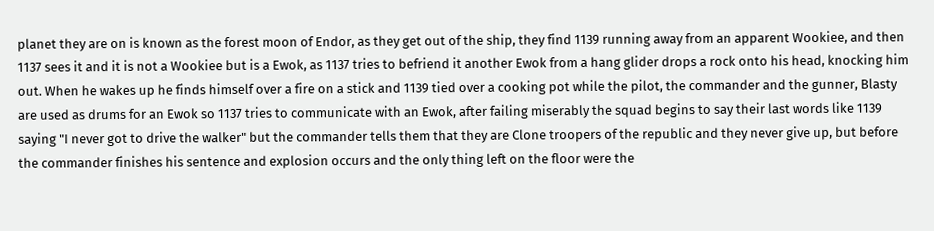planet they are on is known as the forest moon of Endor, as they get out of the ship, they find 1139 running away from an apparent Wookiee, and then 1137 sees it and it is not a Wookiee but is a Ewok, as 1137 tries to befriend it another Ewok from a hang glider drops a rock onto his head, knocking him out. When he wakes up he finds himself over a fire on a stick and 1139 tied over a cooking pot while the pilot, the commander and the gunner, Blasty are used as drums for an Ewok so 1137 tries to communicate with an Ewok, after failing miserably the squad begins to say their last words like 1139 saying "I never got to drive the walker" but the commander tells them that they are Clone troopers of the republic and they never give up, but before the commander finishes his sentence and explosion occurs and the only thing left on the floor were the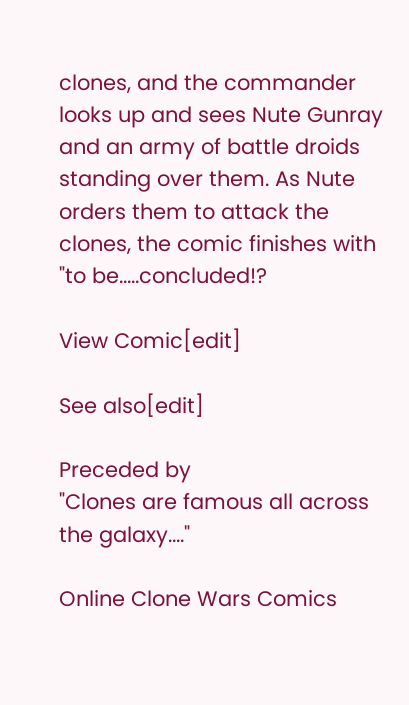clones, and the commander looks up and sees Nute Gunray and an army of battle droids standing over them. As Nute orders them to attack the clones, the comic finishes with "to be.....concluded!?

View Comic[edit]

See also[edit]

Preceded by
"Clones are famous all across the galaxy...."

Online Clone Wars Comics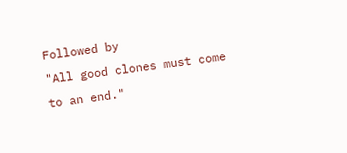Followed by
"All good clones must come to an end."